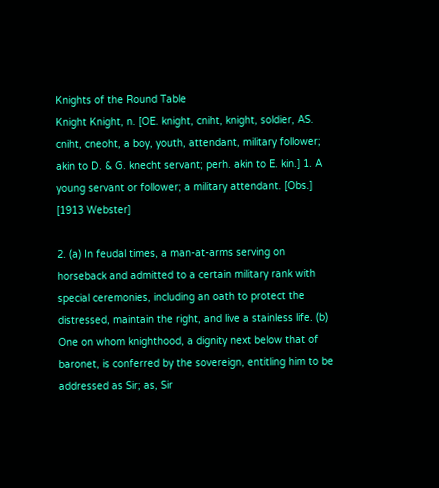Knights of the Round Table
Knight Knight, n. [OE. knight, cniht, knight, soldier, AS. cniht, cneoht, a boy, youth, attendant, military follower; akin to D. & G. knecht servant; perh. akin to E. kin.] 1. A young servant or follower; a military attendant. [Obs.] [1913 Webster]

2. (a) In feudal times, a man-at-arms serving on horseback and admitted to a certain military rank with special ceremonies, including an oath to protect the distressed, maintain the right, and live a stainless life. (b) One on whom knighthood, a dignity next below that of baronet, is conferred by the sovereign, entitling him to be addressed as Sir; as, Sir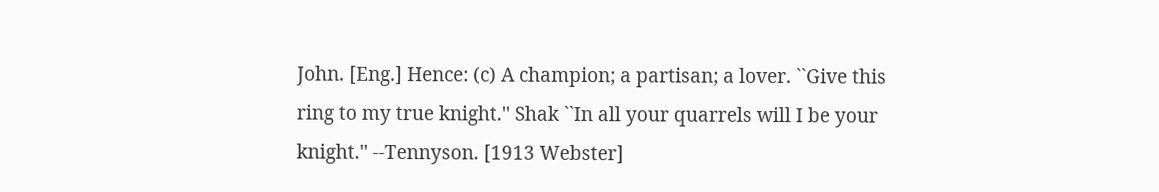John. [Eng.] Hence: (c) A champion; a partisan; a lover. ``Give this ring to my true knight.'' Shak ``In all your quarrels will I be your knight.'' --Tennyson. [1913 Webster]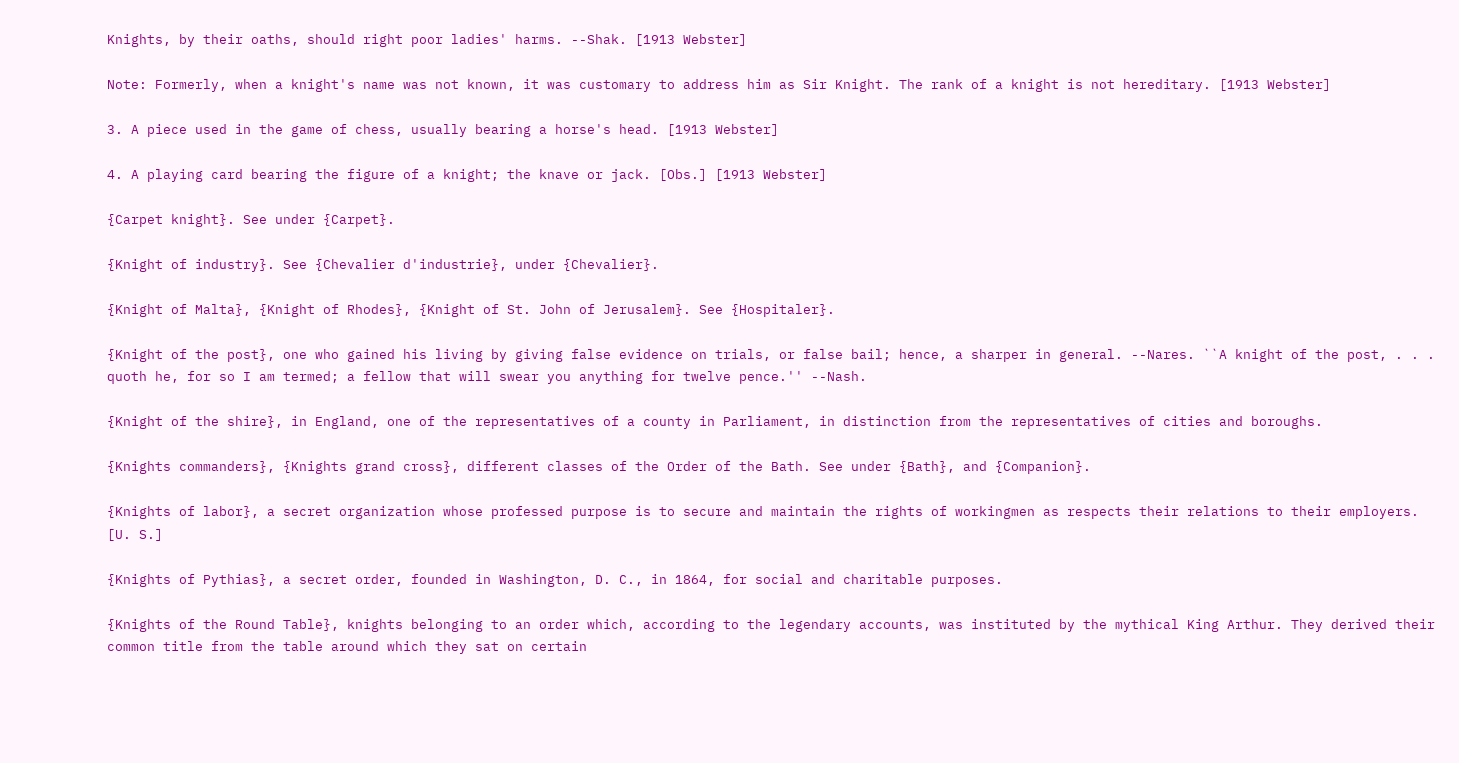Knights, by their oaths, should right poor ladies' harms. --Shak. [1913 Webster]

Note: Formerly, when a knight's name was not known, it was customary to address him as Sir Knight. The rank of a knight is not hereditary. [1913 Webster]

3. A piece used in the game of chess, usually bearing a horse's head. [1913 Webster]

4. A playing card bearing the figure of a knight; the knave or jack. [Obs.] [1913 Webster]

{Carpet knight}. See under {Carpet}.

{Knight of industry}. See {Chevalier d'industrie}, under {Chevalier}.

{Knight of Malta}, {Knight of Rhodes}, {Knight of St. John of Jerusalem}. See {Hospitaler}.

{Knight of the post}, one who gained his living by giving false evidence on trials, or false bail; hence, a sharper in general. --Nares. ``A knight of the post, . . . quoth he, for so I am termed; a fellow that will swear you anything for twelve pence.'' --Nash.

{Knight of the shire}, in England, one of the representatives of a county in Parliament, in distinction from the representatives of cities and boroughs.

{Knights commanders}, {Knights grand cross}, different classes of the Order of the Bath. See under {Bath}, and {Companion}.

{Knights of labor}, a secret organization whose professed purpose is to secure and maintain the rights of workingmen as respects their relations to their employers. [U. S.]

{Knights of Pythias}, a secret order, founded in Washington, D. C., in 1864, for social and charitable purposes.

{Knights of the Round Table}, knights belonging to an order which, according to the legendary accounts, was instituted by the mythical King Arthur. They derived their common title from the table around which they sat on certain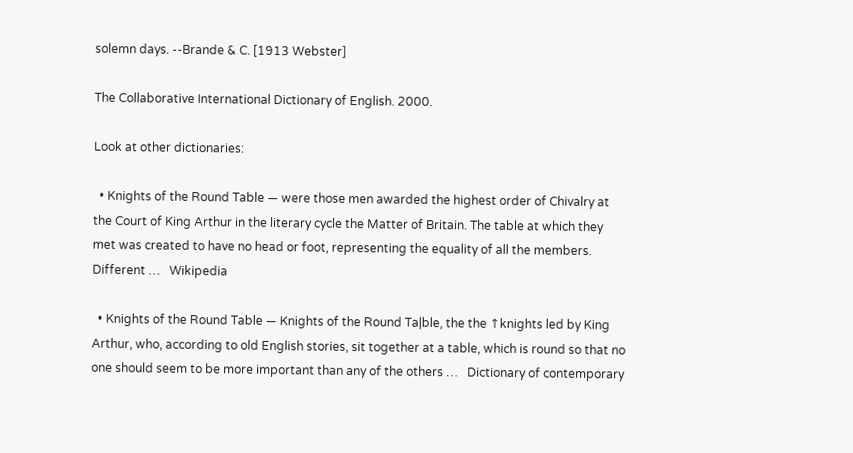solemn days. --Brande & C. [1913 Webster]

The Collaborative International Dictionary of English. 2000.

Look at other dictionaries:

  • Knights of the Round Table — were those men awarded the highest order of Chivalry at the Court of King Arthur in the literary cycle the Matter of Britain. The table at which they met was created to have no head or foot, representing the equality of all the members. Different …   Wikipedia

  • Knights of the Round Table — Knights of the Round Ta|ble, the the ↑knights led by King Arthur, who, according to old English stories, sit together at a table, which is round so that no one should seem to be more important than any of the others …   Dictionary of contemporary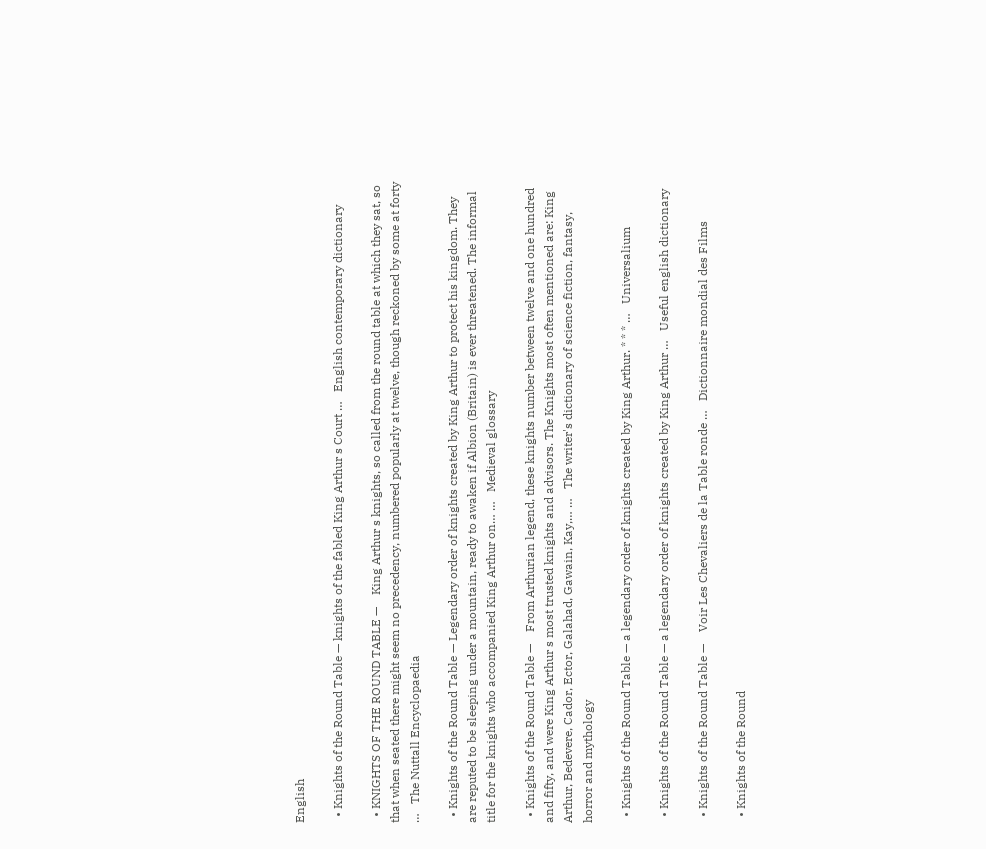English

  • Knights of the Round Table — knights of the fabled King Arthur s Court …   English contemporary dictionary

  • KNIGHTS OF THE ROUND TABLE —    King Arthur s knights, so called from the round table at which they sat, so that when seated there might seem no precedency, numbered popularly at twelve, though reckoned by some at forty …   The Nuttall Encyclopaedia

  • Knights of the Round Table — Legendary order of knights created by King Arthur to protect his kingdom. They are reputed to be sleeping under a mountain, ready to awaken if Albion (Britain) is ever threatened. The informal title for the knights who accompanied King Arthur on… …   Medieval glossary

  • Knights of the Round Table —    From Arthurian legend, these knights number between twelve and one hundred and fifty, and were King Arthur s most trusted knights and advisors. The Knights most often mentioned are: King Arthur, Bedevere, Cador, Ector, Galahad, Gawain, Kay,… …   The writer's dictionary of science fiction, fantasy, horror and mythology

  • Knights of the Round Table — a legendary order of knights created by King Arthur. * * * …   Universalium

  • Knights of the Round Table — a legendary order of knights created by King Arthur …   Useful english dictionary

  • Knights of the Round Table —    Voir Les Chevaliers de la Table ronde …   Dictionnaire mondial des Films

  • Knights of the Round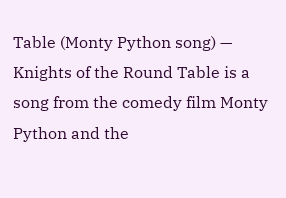Table (Monty Python song) — Knights of the Round Table is a song from the comedy film Monty Python and the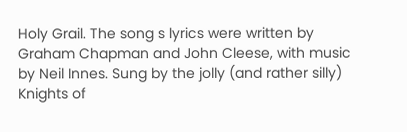Holy Grail. The song s lyrics were written by Graham Chapman and John Cleese, with music by Neil Innes. Sung by the jolly (and rather silly) Knights of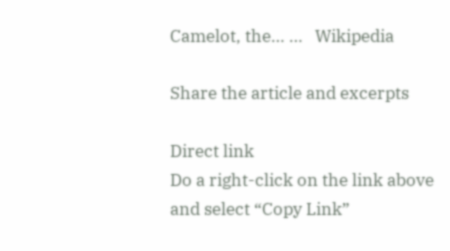Camelot, the… …   Wikipedia

Share the article and excerpts

Direct link
Do a right-click on the link above
and select “Copy Link”